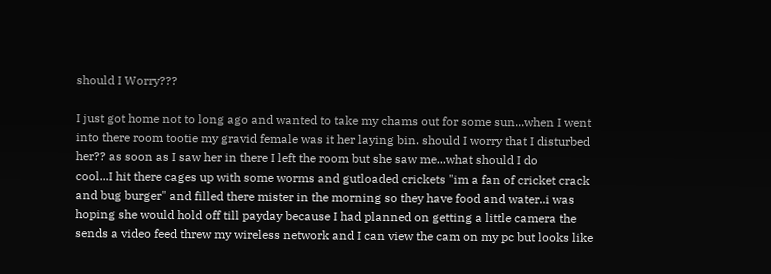should I Worry???

I just got home not to long ago and wanted to take my chams out for some sun...when I went into there room tootie my gravid female was it her laying bin. should I worry that I disturbed her?? as soon as I saw her in there I left the room but she saw me...what should I do
cool...I hit there cages up with some worms and gutloaded crickets "im a fan of cricket crack and bug burger" and filled there mister in the morning so they have food and water..i was hoping she would hold off till payday because I had planned on getting a little camera the sends a video feed threw my wireless network and I can view the cam on my pc but looks like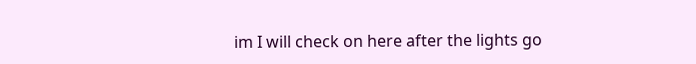im I will check on here after the lights go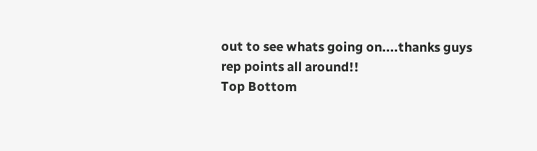out to see whats going on....thanks guys
rep points all around!!
Top Bottom